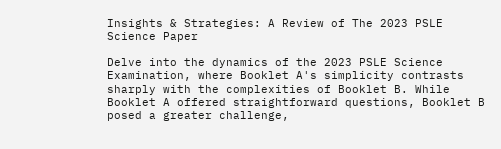Insights & Strategies: A Review of The 2023 PSLE Science Paper

Delve into the dynamics of the 2023 PSLE Science Examination, where Booklet A's simplicity contrasts sharply with the complexities of Booklet B. While Booklet A offered straightforward questions, Booklet B posed a greater challenge,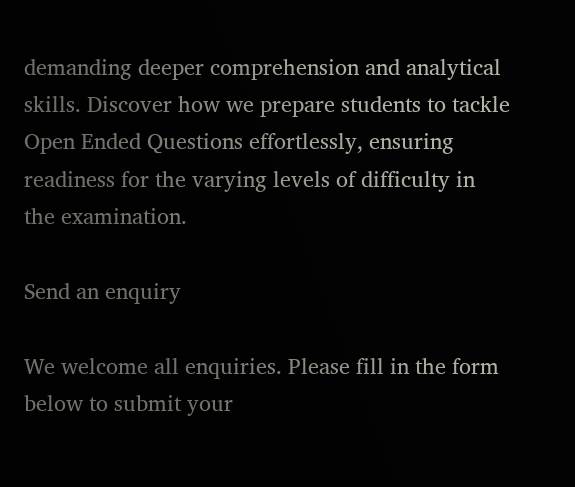demanding deeper comprehension and analytical skills. Discover how we prepare students to tackle Open Ended Questions effortlessly, ensuring readiness for the varying levels of difficulty in the examination.

Send an enquiry

We welcome all enquiries. Please fill in the form below to submit your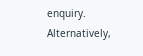enquiry. Alternatively,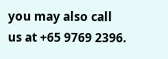you may also call us at +65 9769 2396.